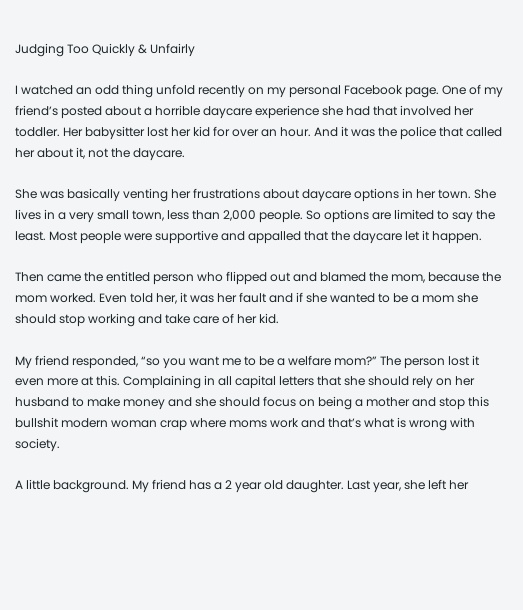Judging Too Quickly & Unfairly

I watched an odd thing unfold recently on my personal Facebook page. One of my friend’s posted about a horrible daycare experience she had that involved her toddler. Her babysitter lost her kid for over an hour. And it was the police that called her about it, not the daycare.

She was basically venting her frustrations about daycare options in her town. She lives in a very small town, less than 2,000 people. So options are limited to say the least. Most people were supportive and appalled that the daycare let it happen.

Then came the entitled person who flipped out and blamed the mom, because the mom worked. Even told her, it was her fault and if she wanted to be a mom she should stop working and take care of her kid.

My friend responded, “so you want me to be a welfare mom?” The person lost it even more at this. Complaining in all capital letters that she should rely on her husband to make money and she should focus on being a mother and stop this bullshit modern woman crap where moms work and that’s what is wrong with society.

A little background. My friend has a 2 year old daughter. Last year, she left her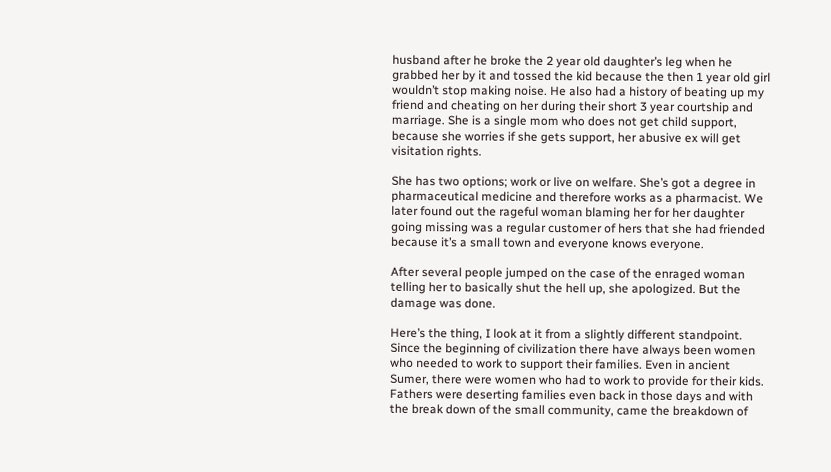husband after he broke the 2 year old daughter’s leg when he grabbed her by it and tossed the kid because the then 1 year old girl wouldn’t stop making noise. He also had a history of beating up my friend and cheating on her during their short 3 year courtship and marriage. She is a single mom who does not get child support, because she worries if she gets support, her abusive ex will get visitation rights.

She has two options; work or live on welfare. She’s got a degree in pharmaceutical medicine and therefore works as a pharmacist. We later found out the rageful woman blaming her for her daughter going missing was a regular customer of hers that she had friended because it’s a small town and everyone knows everyone.

After several people jumped on the case of the enraged woman telling her to basically shut the hell up, she apologized. But the damage was done.

Here’s the thing, I look at it from a slightly different standpoint. Since the beginning of civilization there have always been women who needed to work to support their families. Even in ancient Sumer, there were women who had to work to provide for their kids. Fathers were deserting families even back in those days and with the break down of the small community, came the breakdown of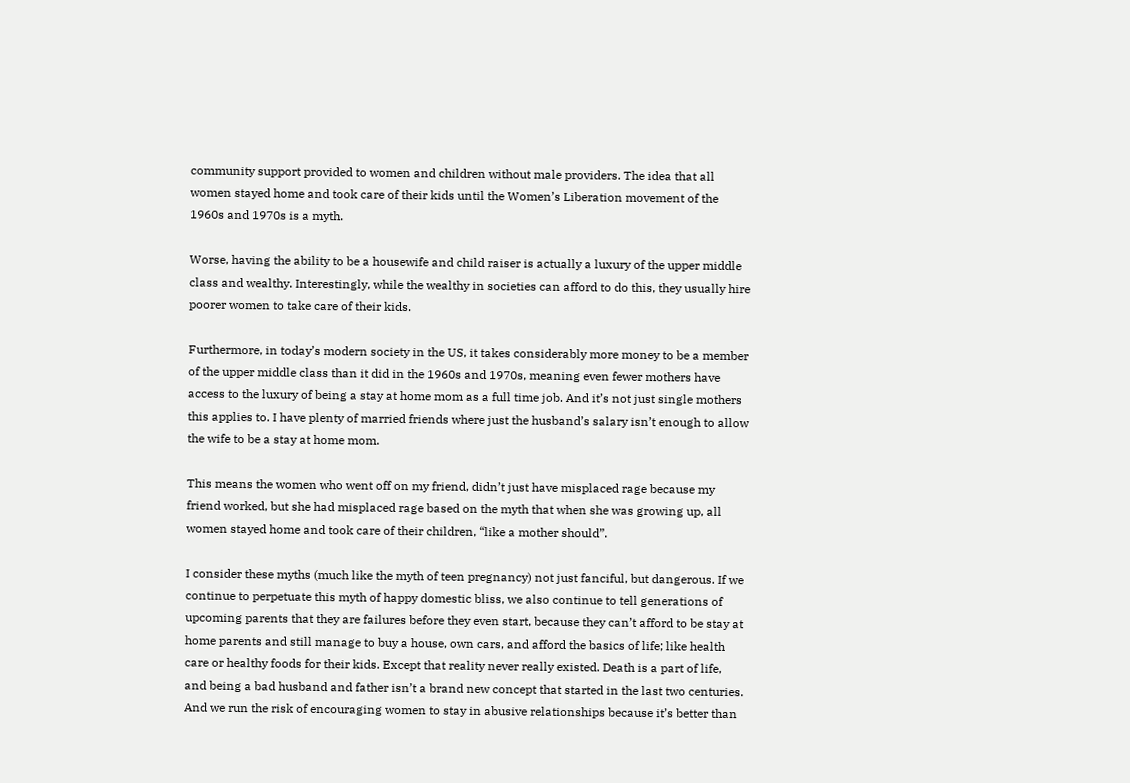community support provided to women and children without male providers. The idea that all women stayed home and took care of their kids until the Women’s Liberation movement of the 1960s and 1970s is a myth.

Worse, having the ability to be a housewife and child raiser is actually a luxury of the upper middle class and wealthy. Interestingly, while the wealthy in societies can afford to do this, they usually hire poorer women to take care of their kids.

Furthermore, in today’s modern society in the US, it takes considerably more money to be a member of the upper middle class than it did in the 1960s and 1970s, meaning even fewer mothers have access to the luxury of being a stay at home mom as a full time job. And it’s not just single mothers this applies to. I have plenty of married friends where just the husband’s salary isn’t enough to allow the wife to be a stay at home mom.

This means the women who went off on my friend, didn’t just have misplaced rage because my friend worked, but she had misplaced rage based on the myth that when she was growing up, all women stayed home and took care of their children, “like a mother should”.

I consider these myths (much like the myth of teen pregnancy) not just fanciful, but dangerous. If we continue to perpetuate this myth of happy domestic bliss, we also continue to tell generations of upcoming parents that they are failures before they even start, because they can’t afford to be stay at home parents and still manage to buy a house, own cars, and afford the basics of life; like health care or healthy foods for their kids. Except that reality never really existed. Death is a part of life, and being a bad husband and father isn’t a brand new concept that started in the last two centuries. And we run the risk of encouraging women to stay in abusive relationships because it’s better than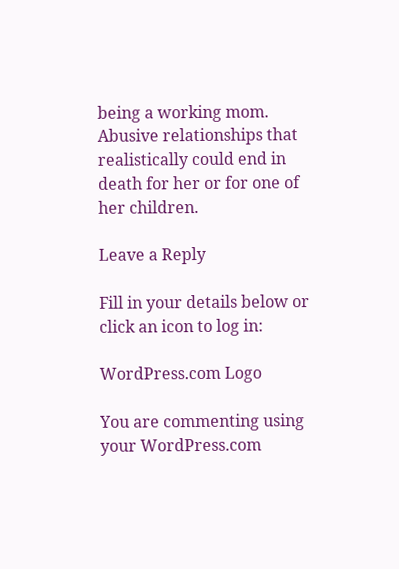being a working mom. Abusive relationships that realistically could end in death for her or for one of her children.

Leave a Reply

Fill in your details below or click an icon to log in:

WordPress.com Logo

You are commenting using your WordPress.com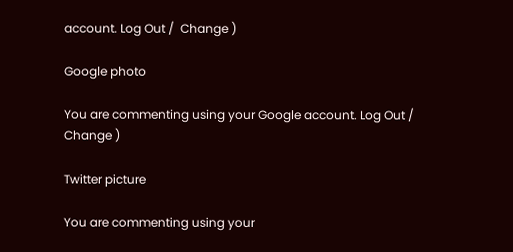account. Log Out /  Change )

Google photo

You are commenting using your Google account. Log Out /  Change )

Twitter picture

You are commenting using your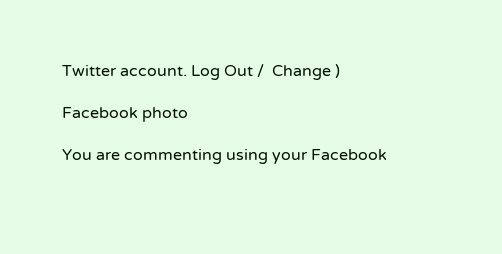Twitter account. Log Out /  Change )

Facebook photo

You are commenting using your Facebook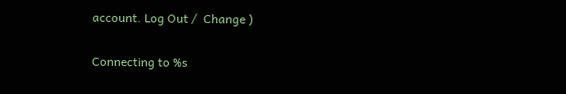account. Log Out /  Change )

Connecting to %s